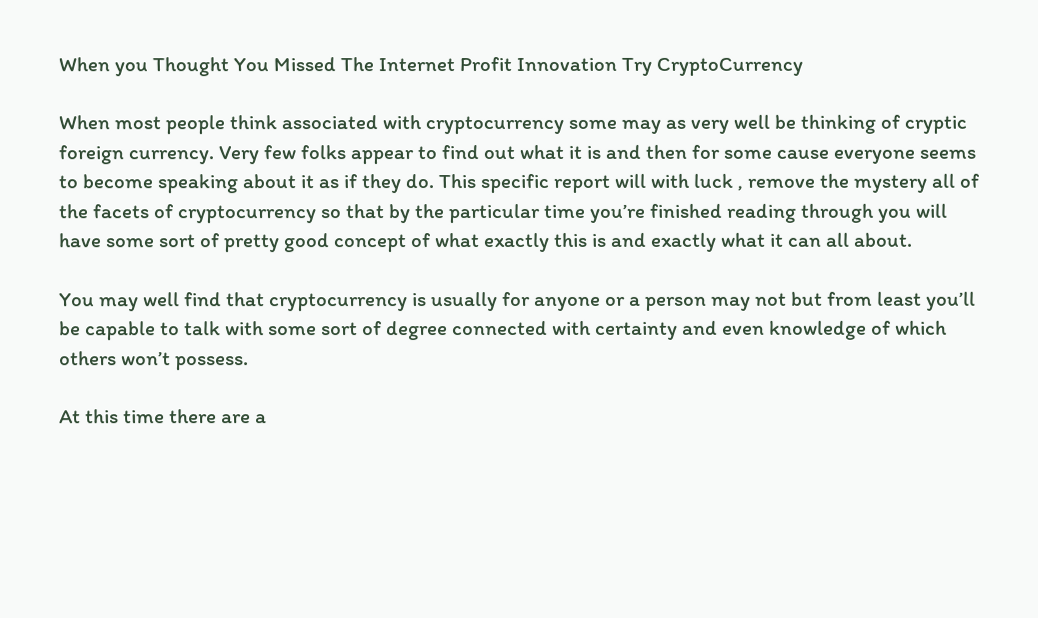When you Thought You Missed The Internet Profit Innovation Try CryptoCurrency

When most people think associated with cryptocurrency some may as very well be thinking of cryptic foreign currency. Very few folks appear to find out what it is and then for some cause everyone seems to become speaking about it as if they do. This specific report will with luck , remove the mystery all of the facets of cryptocurrency so that by the particular time you’re finished reading through you will have some sort of pretty good concept of what exactly this is and exactly what it can all about.

You may well find that cryptocurrency is usually for anyone or a person may not but from least you’ll be capable to talk with some sort of degree connected with certainty and even knowledge of which others won’t possess.

At this time there are a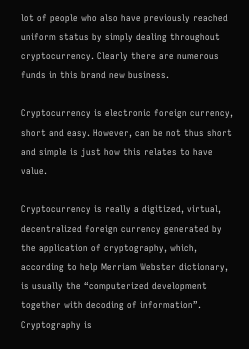lot of people who also have previously reached uniform status by simply dealing throughout cryptocurrency. Clearly there are numerous funds in this brand new business.

Cryptocurrency is electronic foreign currency, short and easy. However, can be not thus short and simple is just how this relates to have value.

Cryptocurrency is really a digitized, virtual, decentralized foreign currency generated by the application of cryptography, which, according to help Merriam Webster dictionary, is usually the “computerized development together with decoding of information”. Cryptography is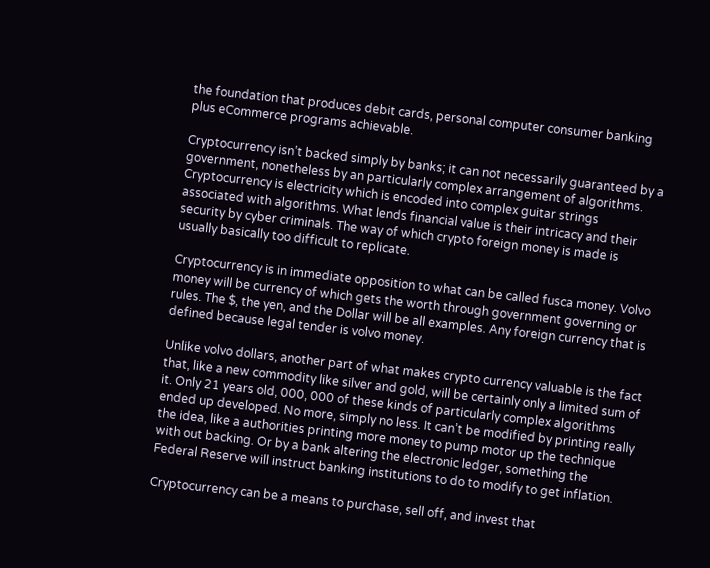the foundation that produces debit cards, personal computer consumer banking plus eCommerce programs achievable.

Cryptocurrency isn’t backed simply by banks; it can not necessarily guaranteed by a government, nonetheless by an particularly complex arrangement of algorithms. Cryptocurrency is electricity which is encoded into complex guitar strings associated with algorithms. What lends financial value is their intricacy and their security by cyber criminals. The way of which crypto foreign money is made is usually basically too difficult to replicate.

Cryptocurrency is in immediate opposition to what can be called fusca money. Volvo money will be currency of which gets the worth through government governing or rules. The $, the yen, and the Dollar will be all examples. Any foreign currency that is defined because legal tender is volvo money.

Unlike volvo dollars, another part of what makes crypto currency valuable is the fact that, like a new commodity like silver and gold, will be certainly only a limited sum of it. Only 21 years old, 000, 000 of these kinds of particularly complex algorithms ended up developed. No more, simply no less. It can’t be modified by printing really the idea, like a authorities printing more money to pump motor up the technique with out backing. Or by a bank altering the electronic ledger, something the Federal Reserve will instruct banking institutions to do to modify to get inflation.

Cryptocurrency can be a means to purchase, sell off, and invest that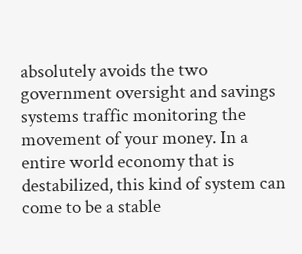absolutely avoids the two government oversight and savings systems traffic monitoring the movement of your money. In a entire world economy that is destabilized, this kind of system can come to be a stable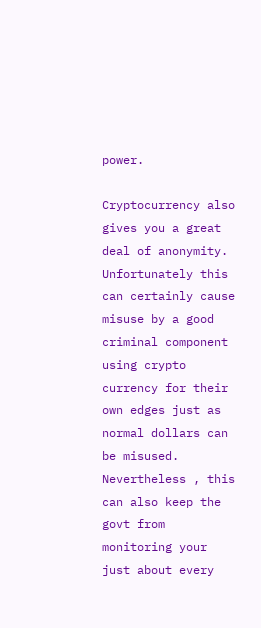power.

Cryptocurrency also gives you a great deal of anonymity. Unfortunately this can certainly cause misuse by a good criminal component using crypto currency for their own edges just as normal dollars can be misused. Nevertheless , this can also keep the govt from monitoring your just about every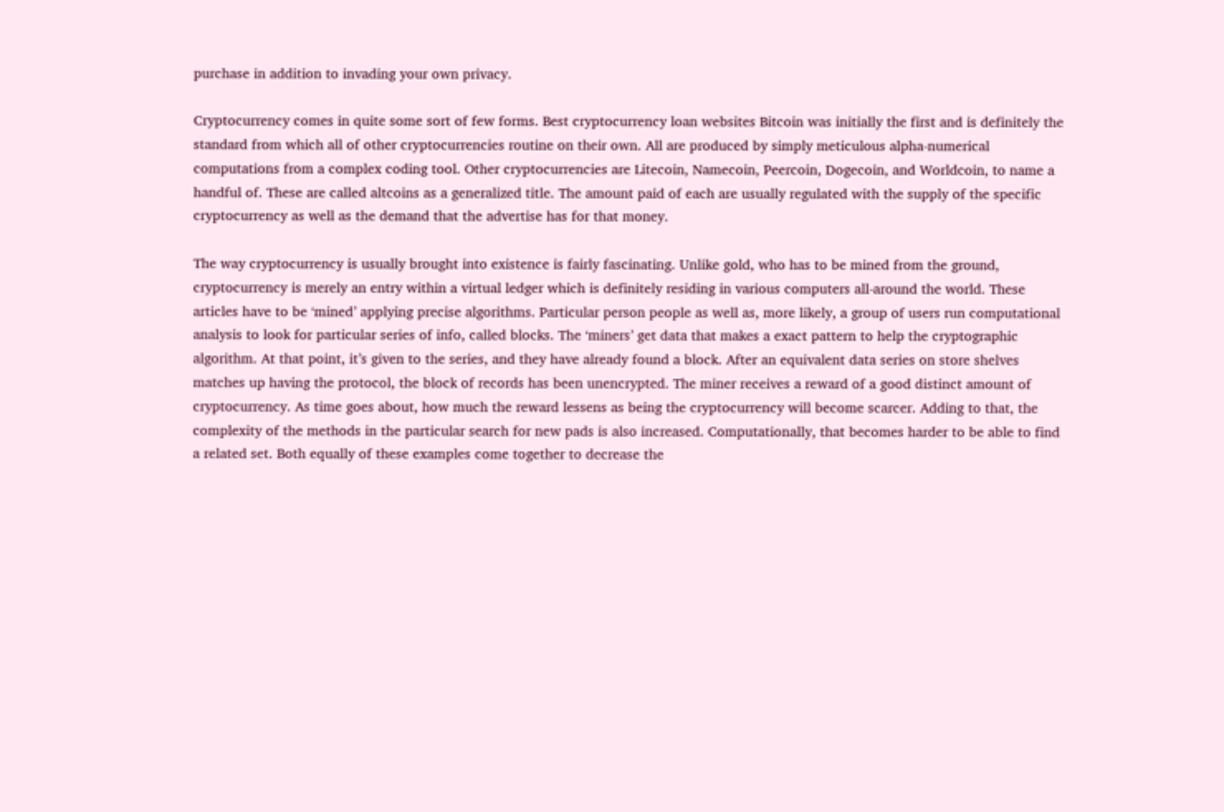purchase in addition to invading your own privacy.

Cryptocurrency comes in quite some sort of few forms. Best cryptocurrency loan websites Bitcoin was initially the first and is definitely the standard from which all of other cryptocurrencies routine on their own. All are produced by simply meticulous alpha-numerical computations from a complex coding tool. Other cryptocurrencies are Litecoin, Namecoin, Peercoin, Dogecoin, and Worldcoin, to name a handful of. These are called altcoins as a generalized title. The amount paid of each are usually regulated with the supply of the specific cryptocurrency as well as the demand that the advertise has for that money.

The way cryptocurrency is usually brought into existence is fairly fascinating. Unlike gold, who has to be mined from the ground, cryptocurrency is merely an entry within a virtual ledger which is definitely residing in various computers all-around the world. These articles have to be ‘mined’ applying precise algorithms. Particular person people as well as, more likely, a group of users run computational analysis to look for particular series of info, called blocks. The ‘miners’ get data that makes a exact pattern to help the cryptographic algorithm. At that point, it’s given to the series, and they have already found a block. After an equivalent data series on store shelves matches up having the protocol, the block of records has been unencrypted. The miner receives a reward of a good distinct amount of cryptocurrency. As time goes about, how much the reward lessens as being the cryptocurrency will become scarcer. Adding to that, the complexity of the methods in the particular search for new pads is also increased. Computationally, that becomes harder to be able to find a related set. Both equally of these examples come together to decrease the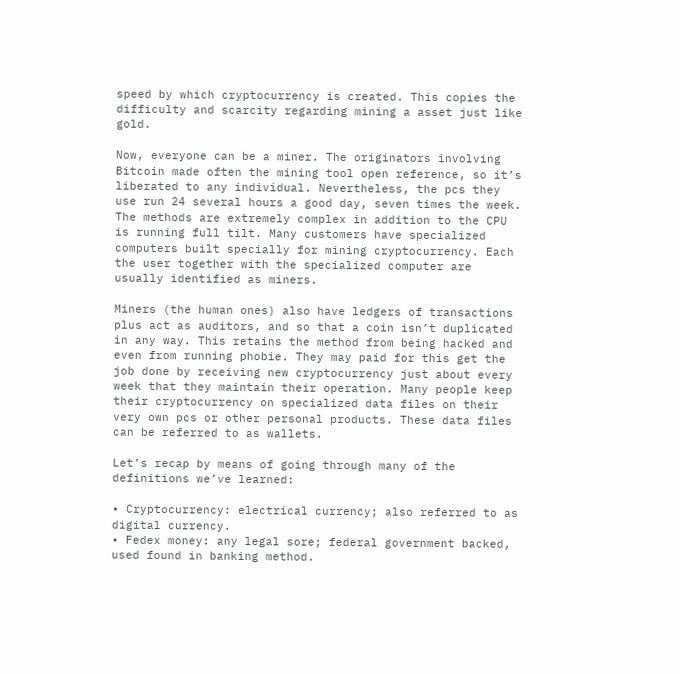speed by which cryptocurrency is created. This copies the difficulty and scarcity regarding mining a asset just like gold.

Now, everyone can be a miner. The originators involving Bitcoin made often the mining tool open reference, so it’s liberated to any individual. Nevertheless, the pcs they use run 24 several hours a good day, seven times the week. The methods are extremely complex in addition to the CPU is running full tilt. Many customers have specialized computers built specially for mining cryptocurrency. Each the user together with the specialized computer are usually identified as miners.

Miners (the human ones) also have ledgers of transactions plus act as auditors, and so that a coin isn’t duplicated in any way. This retains the method from being hacked and even from running phobie. They may paid for this get the job done by receiving new cryptocurrency just about every week that they maintain their operation. Many people keep their cryptocurrency on specialized data files on their very own pcs or other personal products. These data files can be referred to as wallets.

Let’s recap by means of going through many of the definitions we’ve learned:

• Cryptocurrency: electrical currency; also referred to as digital currency.
• Fedex money: any legal sore; federal government backed, used found in banking method.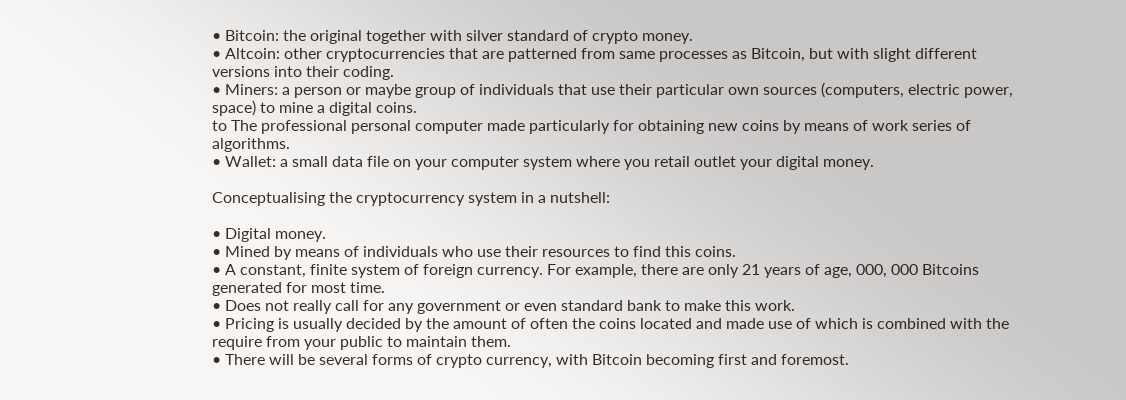• Bitcoin: the original together with silver standard of crypto money.
• Altcoin: other cryptocurrencies that are patterned from same processes as Bitcoin, but with slight different versions into their coding.
• Miners: a person or maybe group of individuals that use their particular own sources (computers, electric power, space) to mine a digital coins.
to The professional personal computer made particularly for obtaining new coins by means of work series of algorithms.
• Wallet: a small data file on your computer system where you retail outlet your digital money.

Conceptualising the cryptocurrency system in a nutshell:

• Digital money.
• Mined by means of individuals who use their resources to find this coins.
• A constant, finite system of foreign currency. For example, there are only 21 years of age, 000, 000 Bitcoins generated for most time.
• Does not really call for any government or even standard bank to make this work.
• Pricing is usually decided by the amount of often the coins located and made use of which is combined with the require from your public to maintain them.
• There will be several forms of crypto currency, with Bitcoin becoming first and foremost.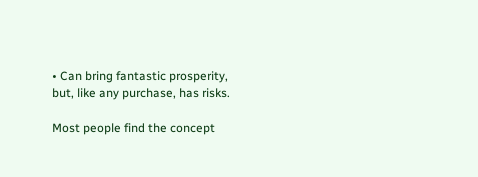• Can bring fantastic prosperity, but, like any purchase, has risks.

Most people find the concept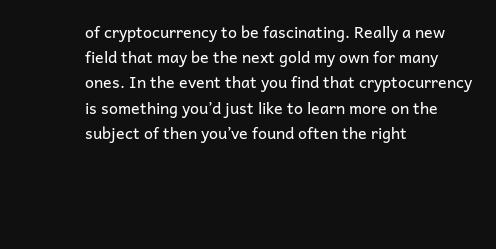of cryptocurrency to be fascinating. Really a new field that may be the next gold my own for many ones. In the event that you find that cryptocurrency is something you’d just like to learn more on the subject of then you’ve found often the right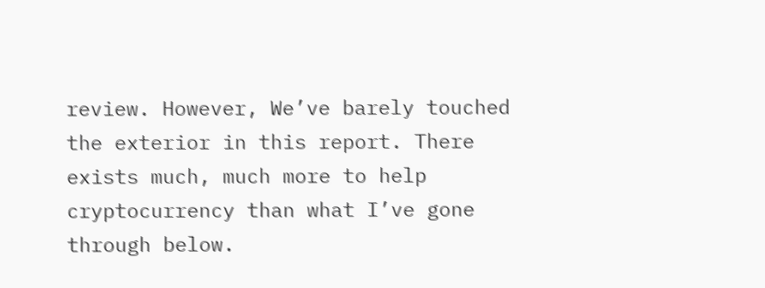review. However, We’ve barely touched the exterior in this report. There exists much, much more to help cryptocurrency than what I’ve gone through below.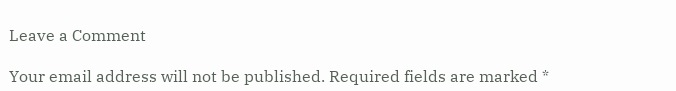Leave a Comment

Your email address will not be published. Required fields are marked *